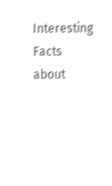Interesting Facts about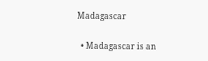Madagascar

  • Madagascar is an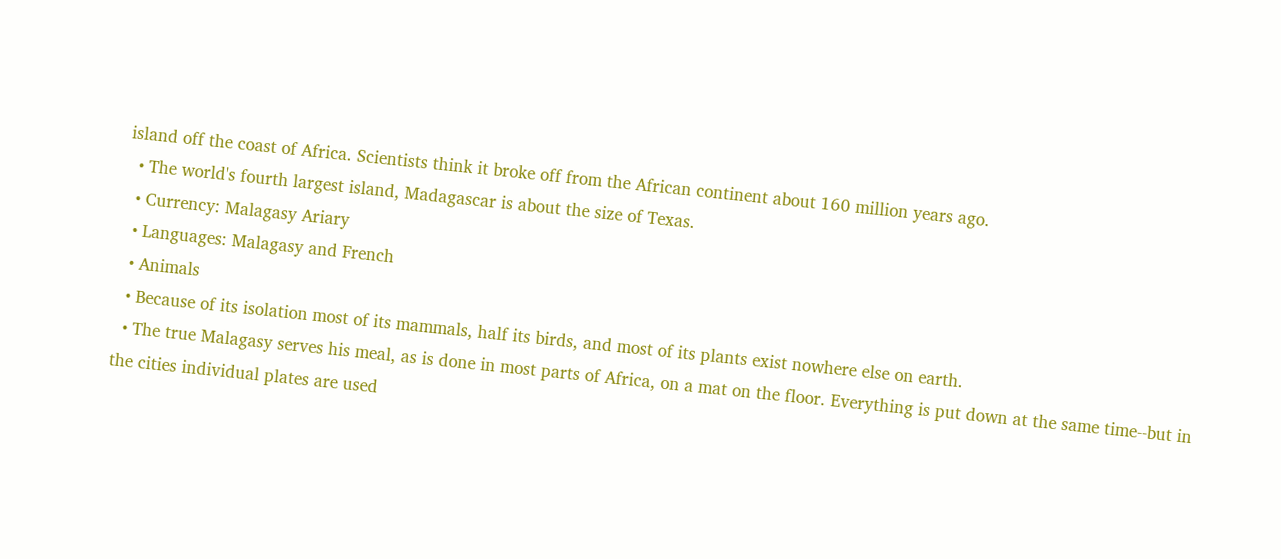island off the coast of Africa. Scientists think it broke off from the African continent about 160 million years ago.
  • The world's fourth largest island, Madagascar is about the size of Texas.
  • Currency: Malagasy Ariary
  • Languages: Malagasy and French
  • Animals
  • Because of its isolation most of its mammals, half its birds, and most of its plants exist nowhere else on earth.
  • The true Malagasy serves his meal, as is done in most parts of Africa, on a mat on the floor. Everything is put down at the same time--but in the cities individual plates are used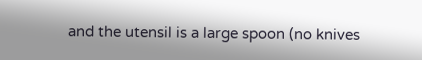and the utensil is a large spoon (no knives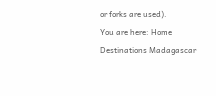or forks are used).
You are here: Home Destinations Madagascar